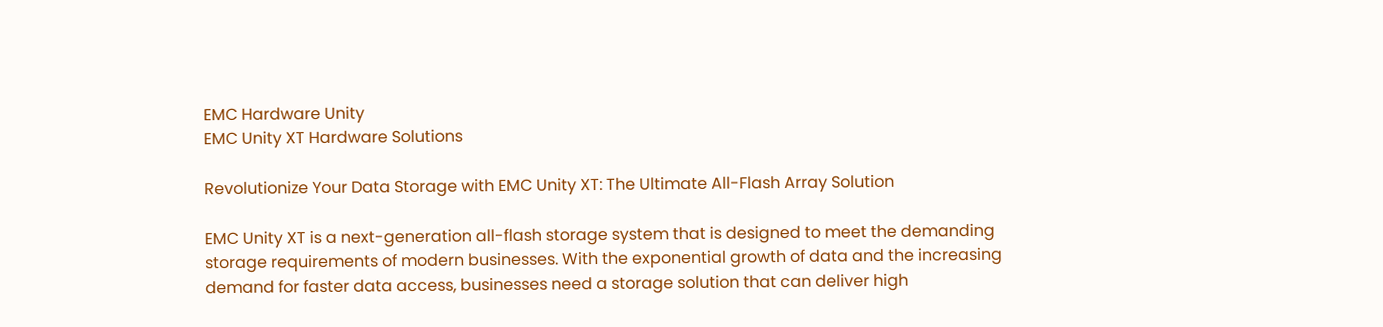EMC Hardware Unity
EMC Unity XT Hardware Solutions

Revolutionize Your Data Storage with EMC Unity XT: The Ultimate All-Flash Array Solution

EMC Unity XT is a next-generation all-flash storage system that is designed to meet the demanding storage requirements of modern businesses. With the exponential growth of data and the increasing demand for faster data access, businesses need a storage solution that can deliver high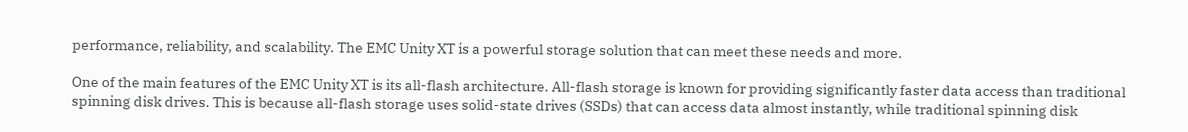performance, reliability, and scalability. The EMC Unity XT is a powerful storage solution that can meet these needs and more.

One of the main features of the EMC Unity XT is its all-flash architecture. All-flash storage is known for providing significantly faster data access than traditional spinning disk drives. This is because all-flash storage uses solid-state drives (SSDs) that can access data almost instantly, while traditional spinning disk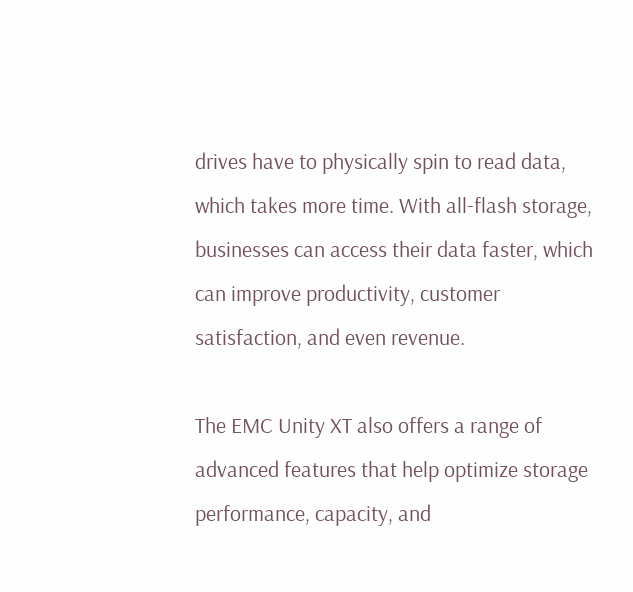drives have to physically spin to read data, which takes more time. With all-flash storage, businesses can access their data faster, which can improve productivity, customer satisfaction, and even revenue.

The EMC Unity XT also offers a range of advanced features that help optimize storage performance, capacity, and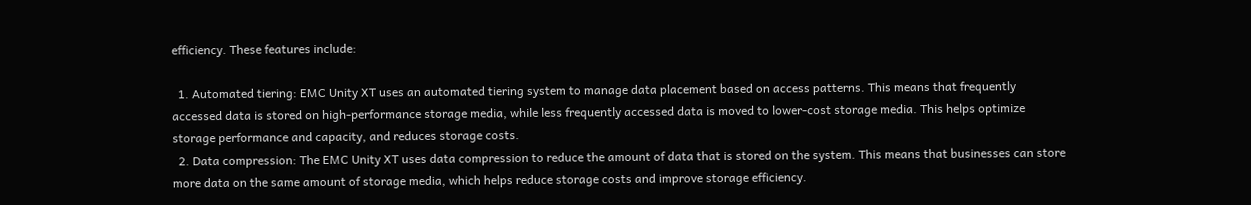efficiency. These features include:

  1. Automated tiering: EMC Unity XT uses an automated tiering system to manage data placement based on access patterns. This means that frequently accessed data is stored on high-performance storage media, while less frequently accessed data is moved to lower-cost storage media. This helps optimize storage performance and capacity, and reduces storage costs.
  2. Data compression: The EMC Unity XT uses data compression to reduce the amount of data that is stored on the system. This means that businesses can store more data on the same amount of storage media, which helps reduce storage costs and improve storage efficiency.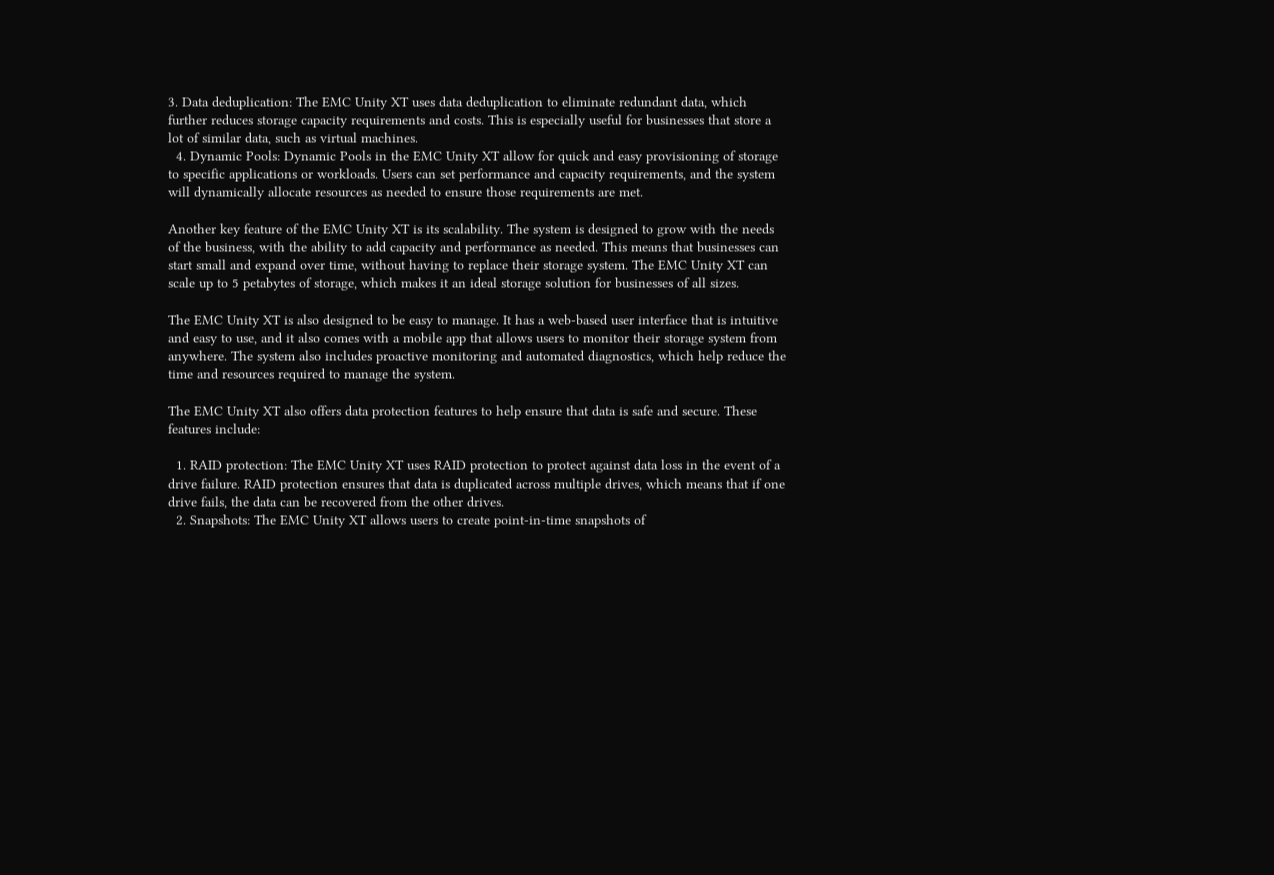3. Data deduplication: The EMC Unity XT uses data deduplication to eliminate redundant data, which further reduces storage capacity requirements and costs. This is especially useful for businesses that store a lot of similar data, such as virtual machines.
  4. Dynamic Pools: Dynamic Pools in the EMC Unity XT allow for quick and easy provisioning of storage to specific applications or workloads. Users can set performance and capacity requirements, and the system will dynamically allocate resources as needed to ensure those requirements are met.

Another key feature of the EMC Unity XT is its scalability. The system is designed to grow with the needs of the business, with the ability to add capacity and performance as needed. This means that businesses can start small and expand over time, without having to replace their storage system. The EMC Unity XT can scale up to 5 petabytes of storage, which makes it an ideal storage solution for businesses of all sizes.

The EMC Unity XT is also designed to be easy to manage. It has a web-based user interface that is intuitive and easy to use, and it also comes with a mobile app that allows users to monitor their storage system from anywhere. The system also includes proactive monitoring and automated diagnostics, which help reduce the time and resources required to manage the system.

The EMC Unity XT also offers data protection features to help ensure that data is safe and secure. These features include:

  1. RAID protection: The EMC Unity XT uses RAID protection to protect against data loss in the event of a drive failure. RAID protection ensures that data is duplicated across multiple drives, which means that if one drive fails, the data can be recovered from the other drives.
  2. Snapshots: The EMC Unity XT allows users to create point-in-time snapshots of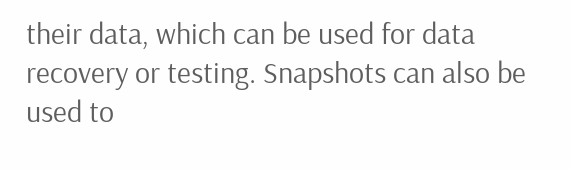their data, which can be used for data recovery or testing. Snapshots can also be used to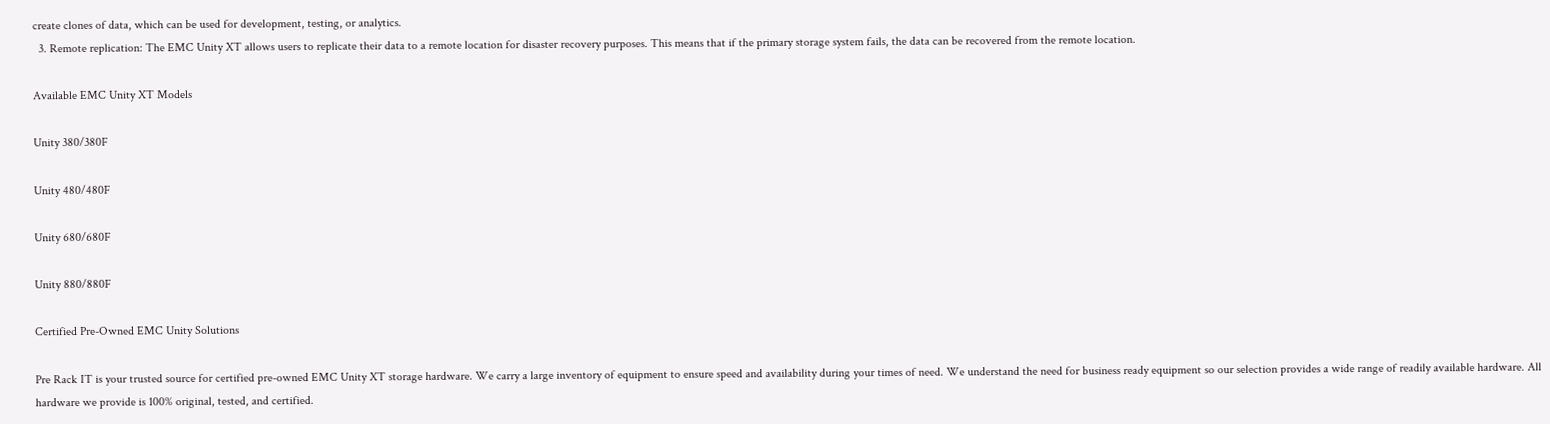create clones of data, which can be used for development, testing, or analytics.
  3. Remote replication: The EMC Unity XT allows users to replicate their data to a remote location for disaster recovery purposes. This means that if the primary storage system fails, the data can be recovered from the remote location.

Available EMC Unity XT Models

Unity 380/380F

Unity 480/480F

Unity 680/680F

Unity 880/880F

Certified Pre-Owned EMC Unity Solutions

Pre Rack IT is your trusted source for certified pre-owned EMC Unity XT storage hardware. We carry a large inventory of equipment to ensure speed and availability during your times of need. We understand the need for business ready equipment so our selection provides a wide range of readily available hardware. All hardware we provide is 100% original, tested, and certified.